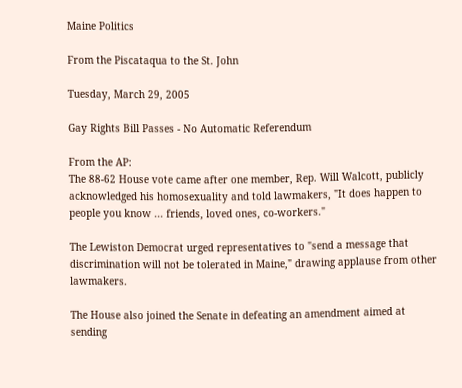Maine Politics

From the Piscataqua to the St. John

Tuesday, March 29, 2005

Gay Rights Bill Passes - No Automatic Referendum

From the AP:
The 88-62 House vote came after one member, Rep. Will Walcott, publicly acknowledged his homosexuality and told lawmakers, "It does happen to people you know ... friends, loved ones, co-workers."

The Lewiston Democrat urged representatives to "send a message that discrimination will not be tolerated in Maine," drawing applause from other lawmakers.

The House also joined the Senate in defeating an amendment aimed at sending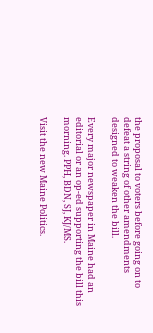the proposal to voters before going on to defeat a string of other amendments designed to weaken the bill.

Every major newspaper in Maine had an editorial or an op-ed supporting the bill this morning. PPH, BDN, SJ, KJ/MS.

Visit the new Maine Politics.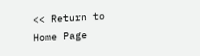<< Return to Home Page